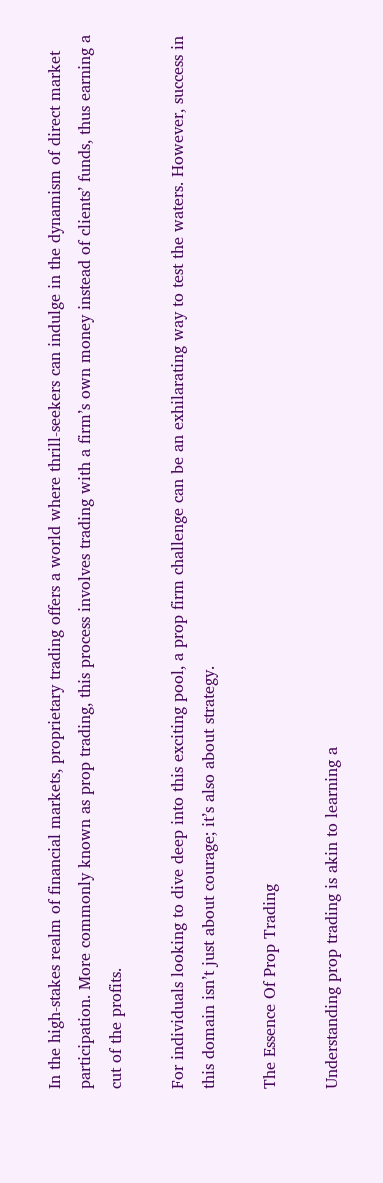In the high-stakes realm of financial markets, proprietary trading offers a world where thrill-seekers can indulge in the dynamism of direct market participation. More commonly known as prop trading, this process involves trading with a firm’s own money instead of clients’ funds, thus earning a cut of the profits.

For individuals looking to dive deep into this exciting pool, a prop firm challenge can be an exhilarating way to test the waters. However, success in this domain isn’t just about courage; it’s also about strategy.

The Essence Of Prop Trading

Understanding prop trading is akin to learning a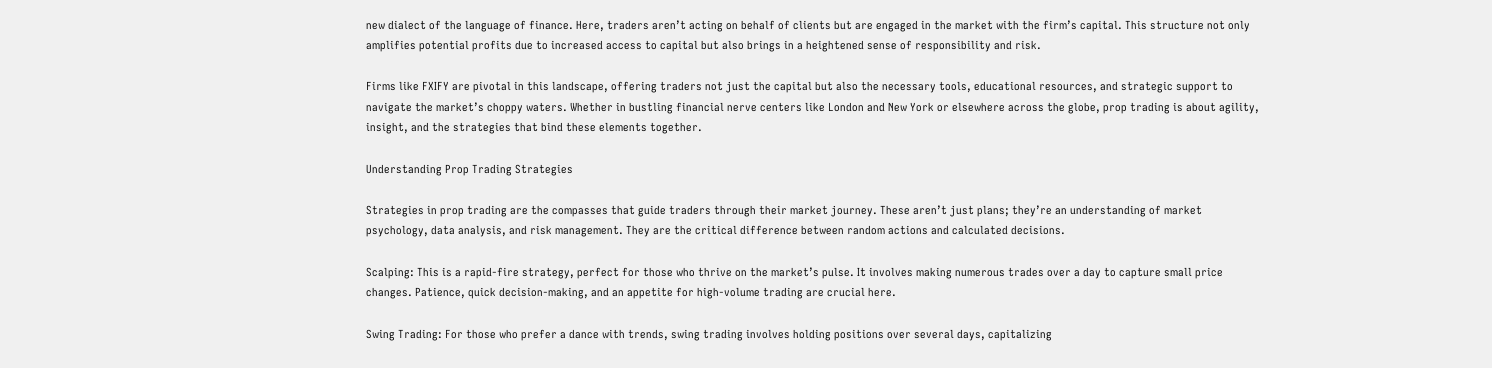new dialect of the language of finance. Here, traders aren’t acting on behalf of clients but are engaged in the market with the firm’s capital. This structure not only amplifies potential profits due to increased access to capital but also brings in a heightened sense of responsibility and risk.

Firms like FXIFY are pivotal in this landscape, offering traders not just the capital but also the necessary tools, educational resources, and strategic support to navigate the market’s choppy waters. Whether in bustling financial nerve centers like London and New York or elsewhere across the globe, prop trading is about agility, insight, and the strategies that bind these elements together.

Understanding Prop Trading Strategies

Strategies in prop trading are the compasses that guide traders through their market journey. These aren’t just plans; they’re an understanding of market psychology, data analysis, and risk management. They are the critical difference between random actions and calculated decisions.

Scalping: This is a rapid-fire strategy, perfect for those who thrive on the market’s pulse. It involves making numerous trades over a day to capture small price changes. Patience, quick decision-making, and an appetite for high-volume trading are crucial here.

Swing Trading: For those who prefer a dance with trends, swing trading involves holding positions over several days, capitalizing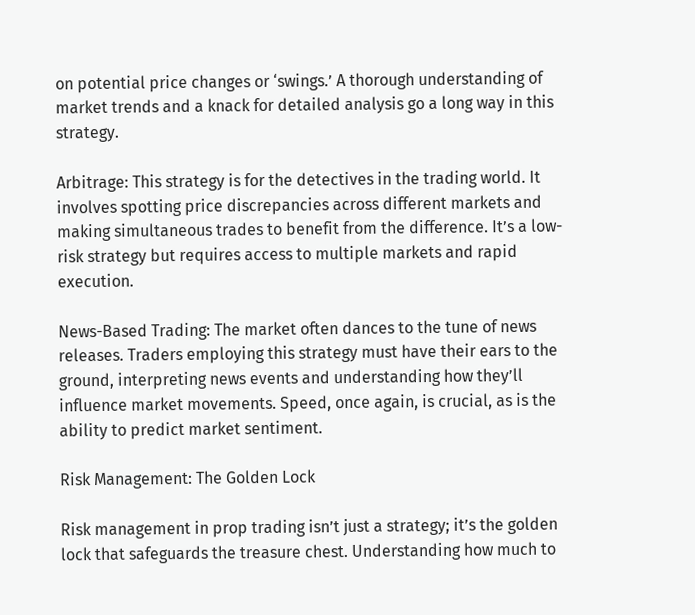on potential price changes or ‘swings.’ A thorough understanding of market trends and a knack for detailed analysis go a long way in this strategy.

Arbitrage: This strategy is for the detectives in the trading world. It involves spotting price discrepancies across different markets and making simultaneous trades to benefit from the difference. It’s a low-risk strategy but requires access to multiple markets and rapid execution.

News-Based Trading: The market often dances to the tune of news releases. Traders employing this strategy must have their ears to the ground, interpreting news events and understanding how they’ll influence market movements. Speed, once again, is crucial, as is the ability to predict market sentiment.

Risk Management: The Golden Lock

Risk management in prop trading isn’t just a strategy; it’s the golden lock that safeguards the treasure chest. Understanding how much to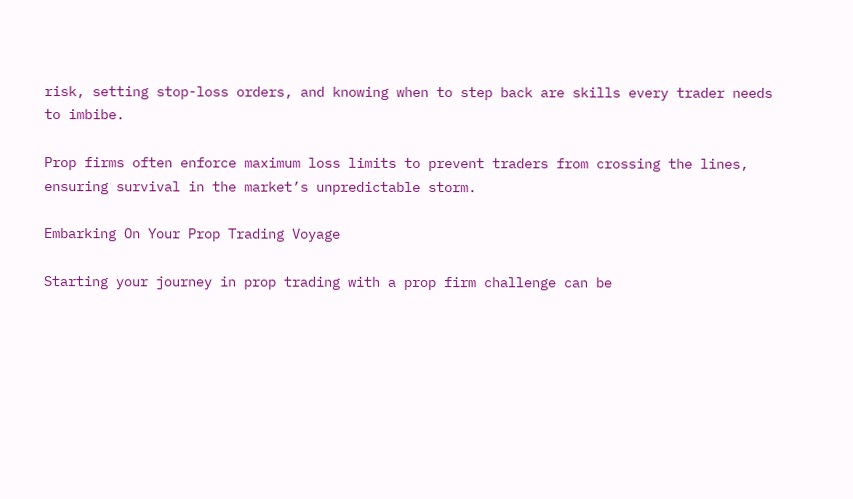risk, setting stop-loss orders, and knowing when to step back are skills every trader needs to imbibe.

Prop firms often enforce maximum loss limits to prevent traders from crossing the lines, ensuring survival in the market’s unpredictable storm.

Embarking On Your Prop Trading Voyage

Starting your journey in prop trading with a prop firm challenge can be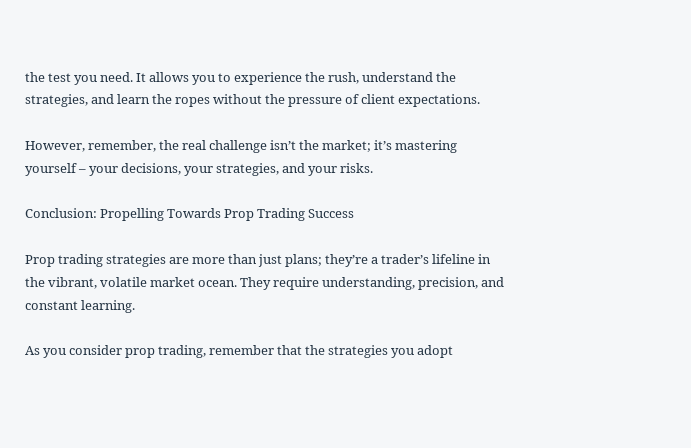the test you need. It allows you to experience the rush, understand the strategies, and learn the ropes without the pressure of client expectations.

However, remember, the real challenge isn’t the market; it’s mastering yourself – your decisions, your strategies, and your risks.

Conclusion: Propelling Towards Prop Trading Success

Prop trading strategies are more than just plans; they’re a trader’s lifeline in the vibrant, volatile market ocean. They require understanding, precision, and constant learning.

As you consider prop trading, remember that the strategies you adopt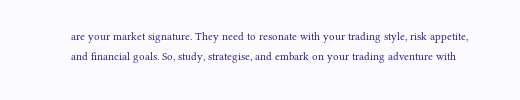are your market signature. They need to resonate with your trading style, risk appetite, and financial goals. So, study, strategise, and embark on your trading adventure with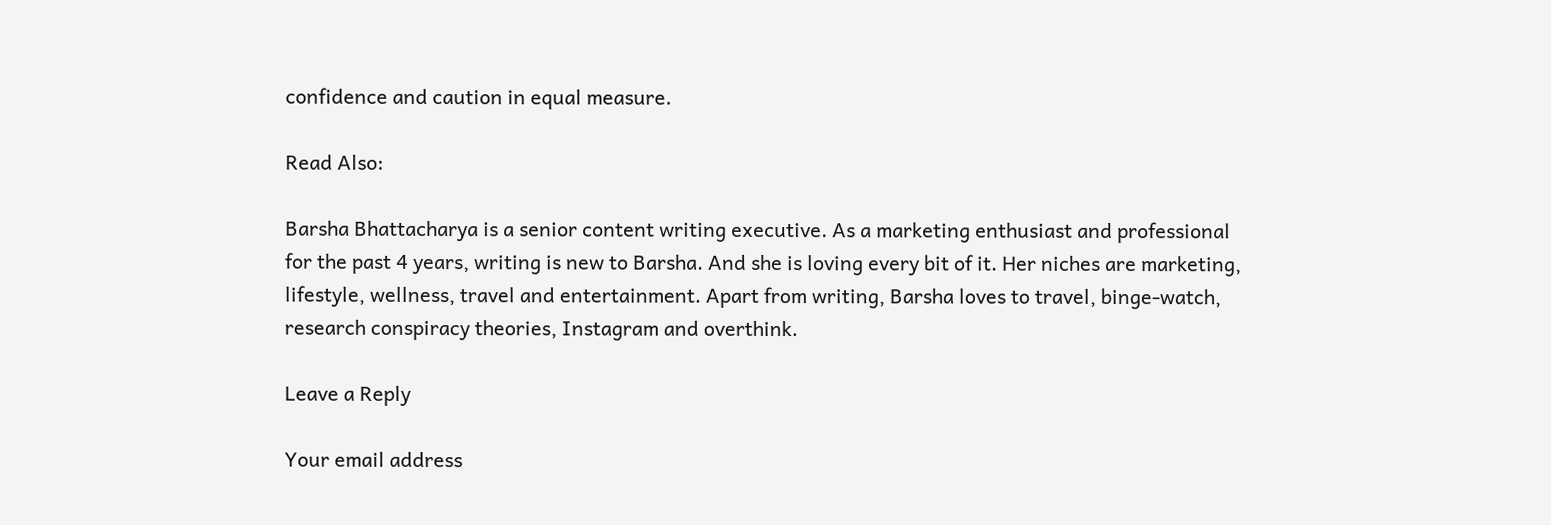confidence and caution in equal measure.

Read Also:

Barsha Bhattacharya is a senior content writing executive. As a marketing enthusiast and professional for the past 4 years, writing is new to Barsha. And she is loving every bit of it. Her niches are marketing, lifestyle, wellness, travel and entertainment. Apart from writing, Barsha loves to travel, binge-watch, research conspiracy theories, Instagram and overthink.

Leave a Reply

Your email address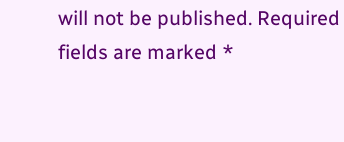will not be published. Required fields are marked *